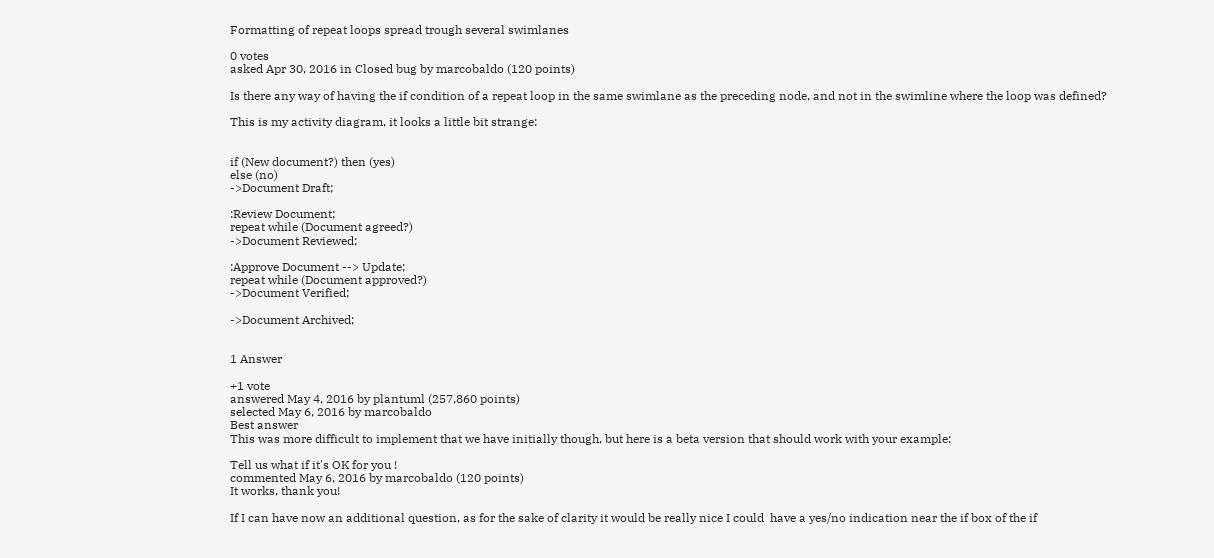Formatting of repeat loops spread trough several swimlanes

0 votes
asked Apr 30, 2016 in Closed bug by marcobaldo (120 points)

Is there any way of having the if condition of a repeat loop in the same swimlane as the preceding node, and not in the swimline where the loop was defined?

This is my activity diagram, it looks a little bit strange:


if (New document?) then (yes)
else (no)
->Document Draft;

:Review Document;
repeat while (Document agreed?)
->Document Reviewed;

:Approve Document --> Update;
repeat while (Document approved?)
->Document Verified;

->Document Archived;


1 Answer

+1 vote
answered May 4, 2016 by plantuml (257,860 points)
selected May 6, 2016 by marcobaldo
Best answer
This was more difficult to implement that we have initially though, but here is a beta version that should work with your example:

Tell us what if it's OK for you !
commented May 6, 2016 by marcobaldo (120 points)
It works, thank you!

If I can have now an additional question, as for the sake of clarity it would be really nice I could  have a yes/no indication near the if box of the if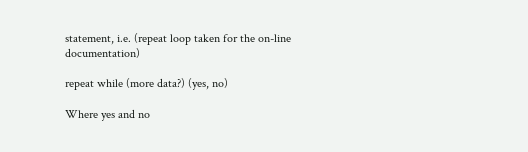statement, i.e. (repeat loop taken for the on-line documentation)

repeat while (more data?) (yes, no)

Where yes and no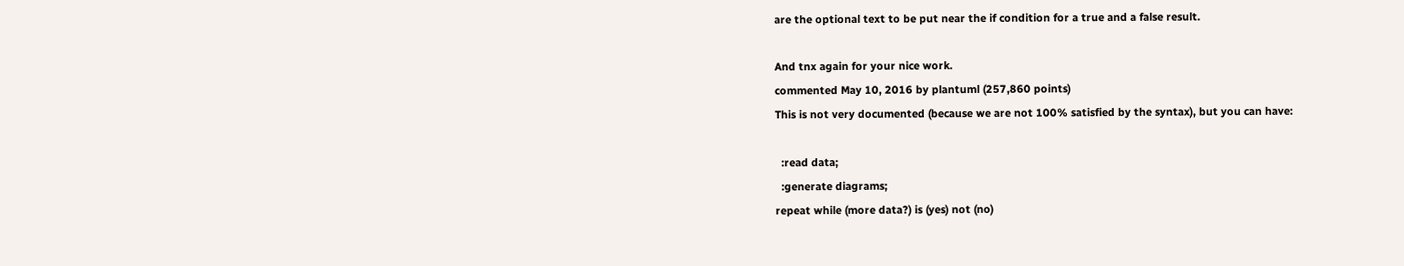are the optional text to be put near the if condition for a true and a false result.

And tnx again for your nice work.
commented May 10, 2016 by plantuml (257,860 points)
This is not very documented (because we are not 100% satisfied by the syntax), but you can have:

  :read data;
  :generate diagrams;
repeat while (more data?) is (yes) not (no)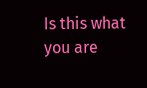Is this what you are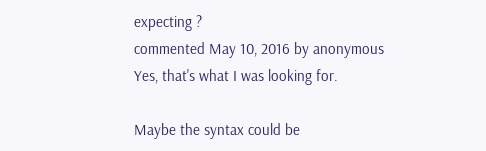expecting ?
commented May 10, 2016 by anonymous
Yes, that's what I was looking for.

Maybe the syntax could be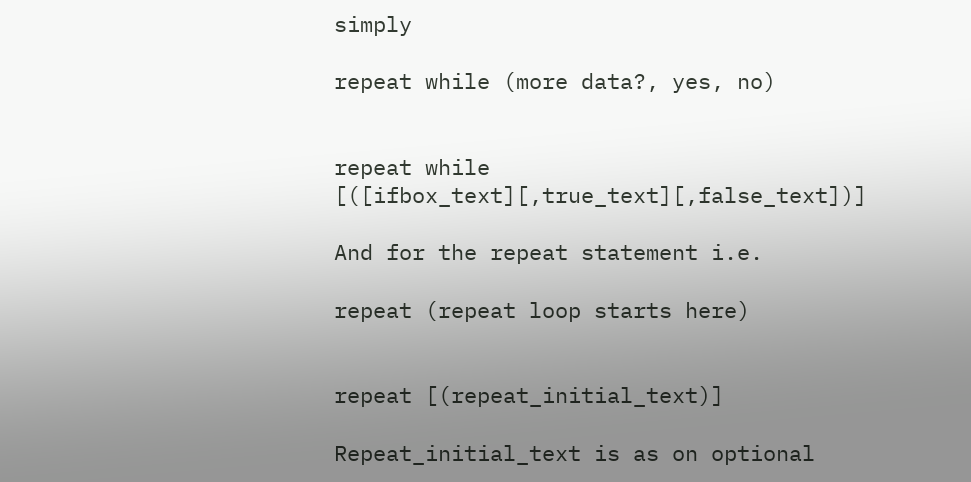simply

repeat while (more data?, yes, no)


repeat while [([ifbox_text][,true_text][,false_text])]

And for the repeat statement i.e.

repeat (repeat loop starts here)


repeat [(repeat_initial_text)]

Repeat_initial_text is as on optional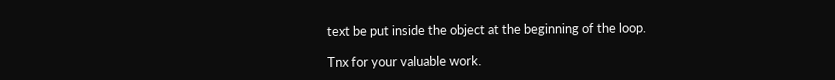text be put inside the object at the beginning of the loop.

Tnx for your valuable work.